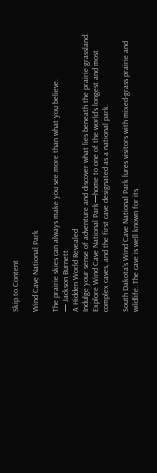Skip to Content

Wind Cave National Park

The prairie skies can always make you see more than what you believe.
— Jackson Burnett
A Hidden World Revealed
Indulge your sense of adventure and discover what lies beneath the prairie grassland.
Explore Wind Cave National Park—home to one of the world’s longest and most complex caves, and the first cave designated as a national park.

South Dakota's Wind Cave National Park lures visitors with mixed-grass prairie and wildlife. The cave is well known for its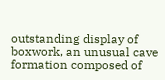outstanding display of boxwork, an unusual cave formation composed of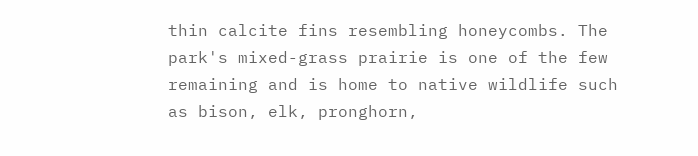thin calcite fins resembling honeycombs. The park's mixed-grass prairie is one of the few remaining and is home to native wildlife such as bison, elk, pronghorn,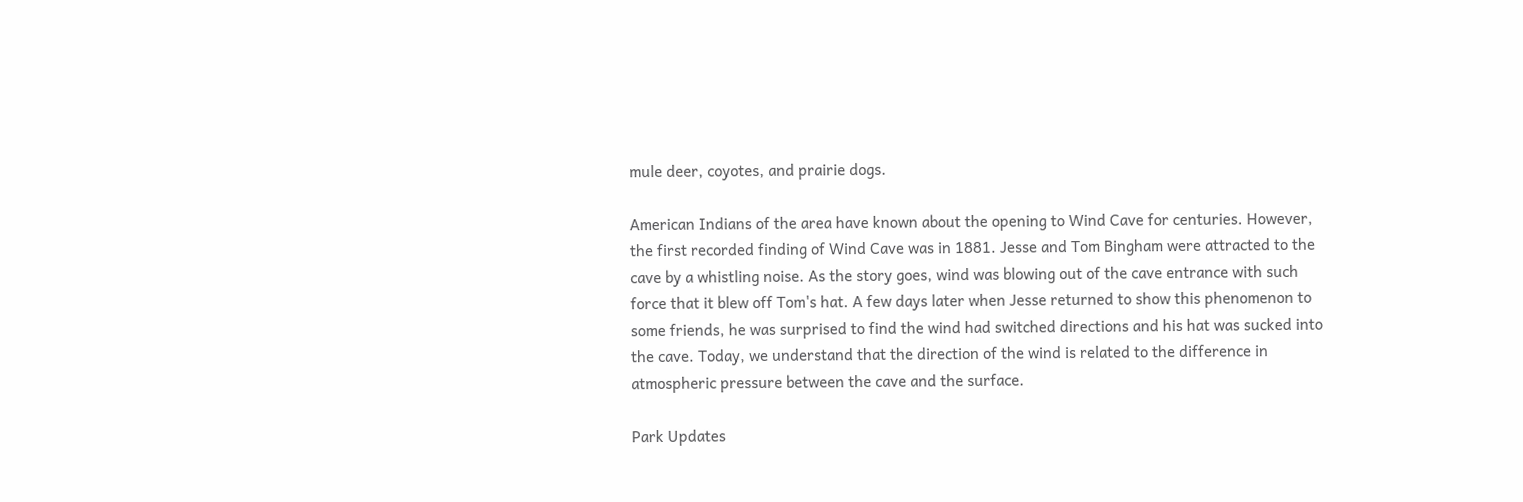mule deer, coyotes, and prairie dogs.

American Indians of the area have known about the opening to Wind Cave for centuries. However, the first recorded finding of Wind Cave was in 1881. Jesse and Tom Bingham were attracted to the cave by a whistling noise. As the story goes, wind was blowing out of the cave entrance with such force that it blew off Tom's hat. A few days later when Jesse returned to show this phenomenon to some friends, he was surprised to find the wind had switched directions and his hat was sucked into the cave. Today, we understand that the direction of the wind is related to the difference in atmospheric pressure between the cave and the surface.

Park Updates